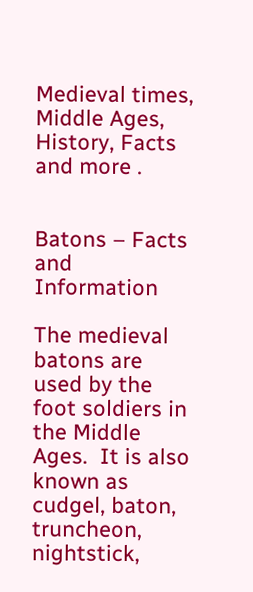Medieval times, Middle Ages, History, Facts and more .


Batons – Facts and Information

The medieval batons are used by the foot soldiers in the Middle Ages.  It is also known as cudgel, baton, truncheon, nightstick,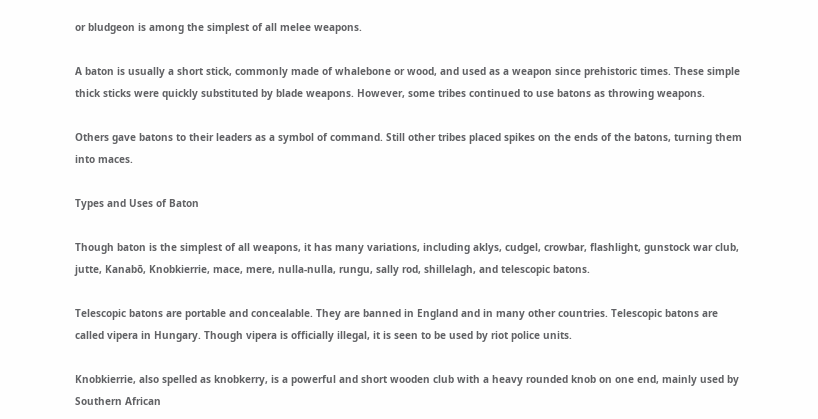or bludgeon is among the simplest of all melee weapons.

A baton is usually a short stick, commonly made of whalebone or wood, and used as a weapon since prehistoric times. These simple thick sticks were quickly substituted by blade weapons. However, some tribes continued to use batons as throwing weapons.

Others gave batons to their leaders as a symbol of command. Still other tribes placed spikes on the ends of the batons, turning them into maces.

Types and Uses of Baton

Though baton is the simplest of all weapons, it has many variations, including aklys, cudgel, crowbar, flashlight, gunstock war club, jutte, Kanabō, Knobkierrie, mace, mere, nulla-nulla, rungu, sally rod, shillelagh, and telescopic batons.

Telescopic batons are portable and concealable. They are banned in England and in many other countries. Telescopic batons are called vipera in Hungary. Though vipera is officially illegal, it is seen to be used by riot police units.

Knobkierrie, also spelled as knobkerry, is a powerful and short wooden club with a heavy rounded knob on one end, mainly used by Southern African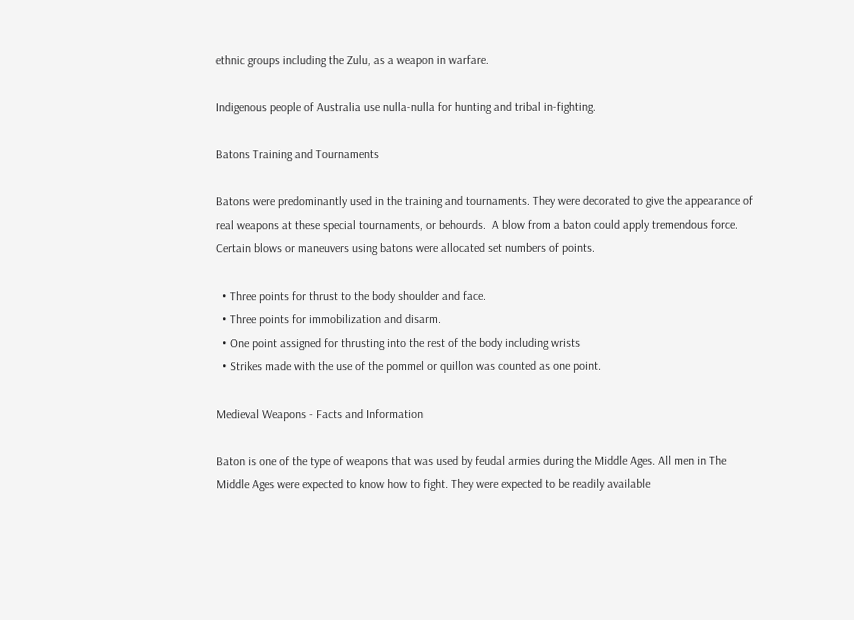ethnic groups including the Zulu, as a weapon in warfare.

Indigenous people of Australia use nulla-nulla for hunting and tribal in-fighting.

Batons Training and Tournaments

Batons were predominantly used in the training and tournaments. They were decorated to give the appearance of real weapons at these special tournaments, or behourds.  A blow from a baton could apply tremendous force. Certain blows or maneuvers using batons were allocated set numbers of points.

  • Three points for thrust to the body shoulder and face.
  • Three points for immobilization and disarm.
  • One point assigned for thrusting into the rest of the body including wrists
  • Strikes made with the use of the pommel or quillon was counted as one point.

Medieval Weapons - Facts and Information

Baton is one of the type of weapons that was used by feudal armies during the Middle Ages. All men in The Middle Ages were expected to know how to fight. They were expected to be readily available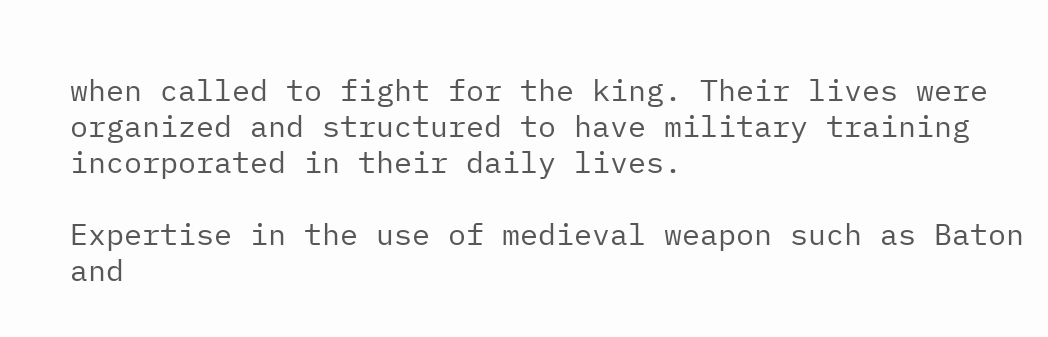when called to fight for the king. Their lives were organized and structured to have military training incorporated in their daily lives.

Expertise in the use of medieval weapon such as Baton and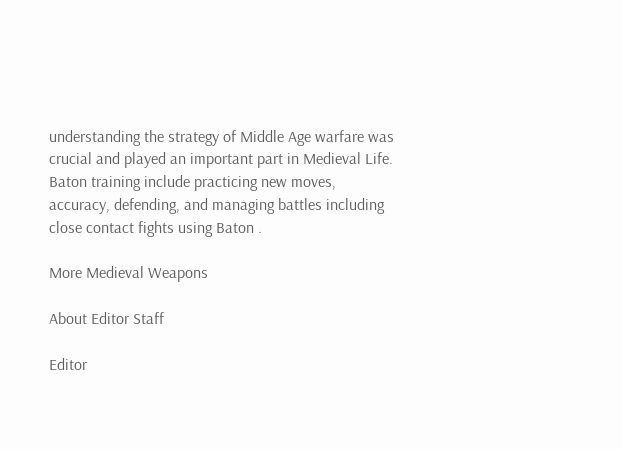understanding the strategy of Middle Age warfare was crucial and played an important part in Medieval Life. Baton training include practicing new moves, accuracy, defending, and managing battles including close contact fights using Baton .

More Medieval Weapons

About Editor Staff

Editor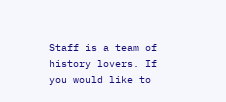Staff is a team of history lovers. If you would like to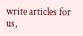write articles for us,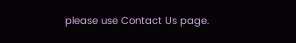please use Contact Us page.